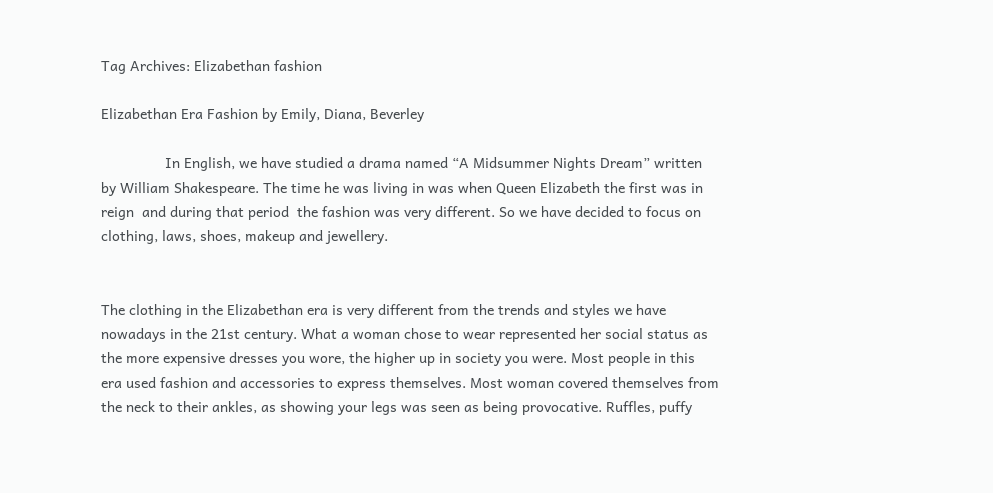Tag Archives: Elizabethan fashion

Elizabethan Era Fashion by Emily, Diana, Beverley

                In English, we have studied a drama named “A Midsummer Nights Dream” written by William Shakespeare. The time he was living in was when Queen Elizabeth the first was in reign  and during that period  the fashion was very different. So we have decided to focus on clothing, laws, shoes, makeup and jewellery.


The clothing in the Elizabethan era is very different from the trends and styles we have nowadays in the 21st century. What a woman chose to wear represented her social status as the more expensive dresses you wore, the higher up in society you were. Most people in this era used fashion and accessories to express themselves. Most woman covered themselves from the neck to their ankles, as showing your legs was seen as being provocative. Ruffles, puffy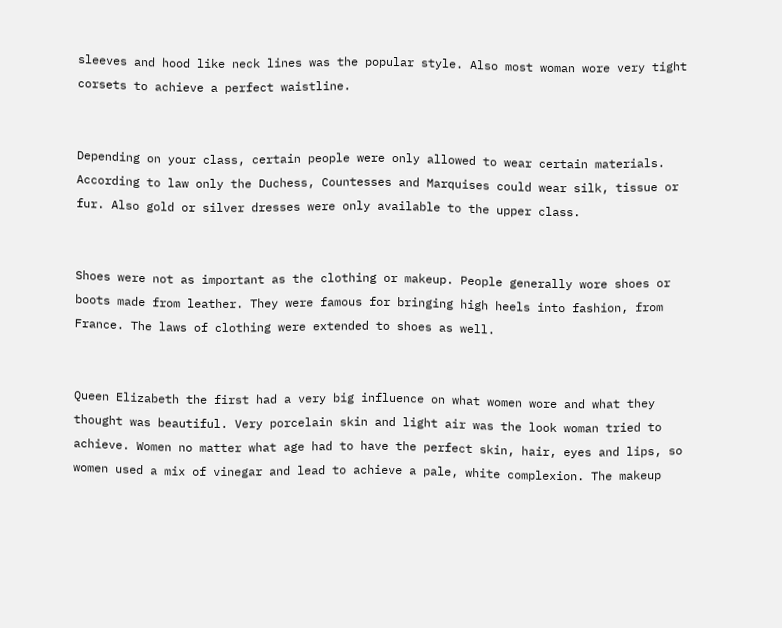sleeves and hood like neck lines was the popular style. Also most woman wore very tight corsets to achieve a perfect waistline.


Depending on your class, certain people were only allowed to wear certain materials. According to law only the Duchess, Countesses and Marquises could wear silk, tissue or fur. Also gold or silver dresses were only available to the upper class.


Shoes were not as important as the clothing or makeup. People generally wore shoes or boots made from leather. They were famous for bringing high heels into fashion, from France. The laws of clothing were extended to shoes as well.


Queen Elizabeth the first had a very big influence on what women wore and what they thought was beautiful. Very porcelain skin and light air was the look woman tried to achieve. Women no matter what age had to have the perfect skin, hair, eyes and lips, so women used a mix of vinegar and lead to achieve a pale, white complexion. The makeup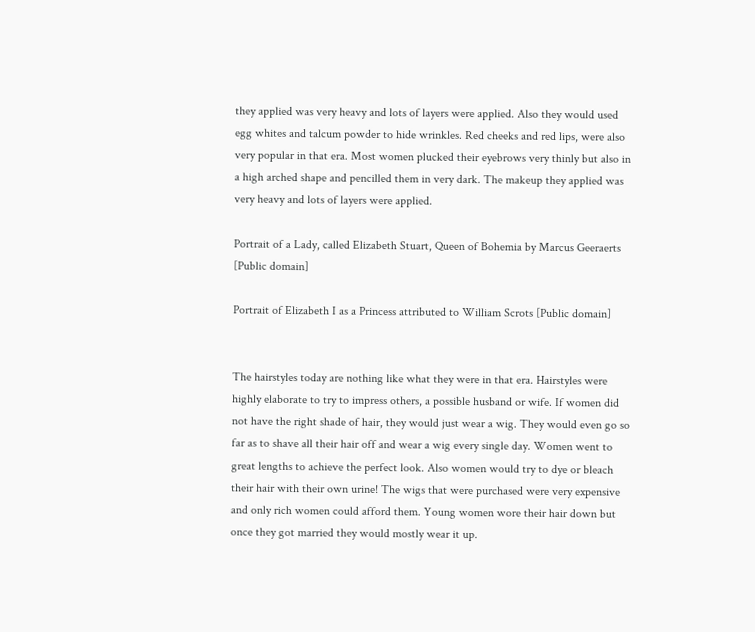they applied was very heavy and lots of layers were applied. Also they would used egg whites and talcum powder to hide wrinkles. Red cheeks and red lips, were also very popular in that era. Most women plucked their eyebrows very thinly but also in a high arched shape and pencilled them in very dark. The makeup they applied was very heavy and lots of layers were applied.

Portrait of a Lady, called Elizabeth Stuart, Queen of Bohemia by Marcus Geeraerts [Public domain]

Portrait of Elizabeth I as a Princess attributed to William Scrots [Public domain]


The hairstyles today are nothing like what they were in that era. Hairstyles were highly elaborate to try to impress others, a possible husband or wife. If women did not have the right shade of hair, they would just wear a wig. They would even go so far as to shave all their hair off and wear a wig every single day. Women went to great lengths to achieve the perfect look. Also women would try to dye or bleach their hair with their own urine! The wigs that were purchased were very expensive and only rich women could afford them. Young women wore their hair down but once they got married they would mostly wear it up.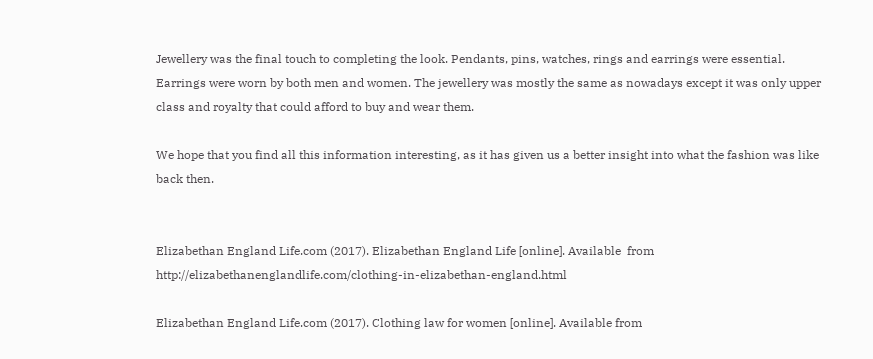Jewellery was the final touch to completing the look. Pendants, pins, watches, rings and earrings were essential. Earrings were worn by both men and women. The jewellery was mostly the same as nowadays except it was only upper class and royalty that could afford to buy and wear them.

We hope that you find all this information interesting, as it has given us a better insight into what the fashion was like back then.


Elizabethan England Life.com (2017). Elizabethan England Life [online]. Available  from http://elizabethanenglandlife.com/clothing-in-elizabethan-england.html

Elizabethan England Life.com (2017). Clothing law for women [online]. Available from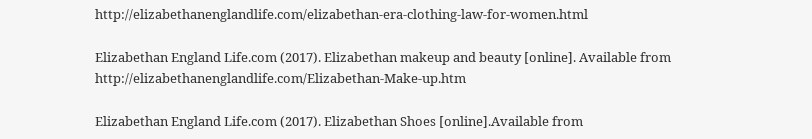http://elizabethanenglandlife.com/elizabethan-era-clothing-law-for-women.html

Elizabethan England Life.com (2017). Elizabethan makeup and beauty [online]. Available from http://elizabethanenglandlife.com/Elizabethan-Make-up.htm

Elizabethan England Life.com (2017). Elizabethan Shoes [online].Available from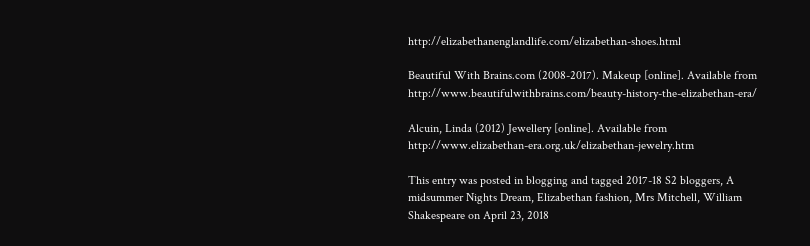http://elizabethanenglandlife.com/elizabethan-shoes.html

Beautiful With Brains.com (2008-2017). Makeup [online]. Available from http://www.beautifulwithbrains.com/beauty-history-the-elizabethan-era/

Alcuin, Linda (2012) Jewellery [online]. Available from http://www.elizabethan-era.org.uk/elizabethan-jewelry.htm

This entry was posted in blogging and tagged 2017-18 S2 bloggers, A midsummer Nights Dream, Elizabethan fashion, Mrs Mitchell, William Shakespeare on April 23, 2018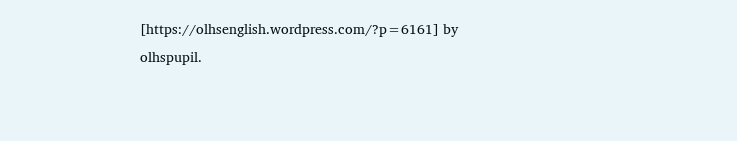[https://olhsenglish.wordpress.com/?p=6161] by olhspupil.